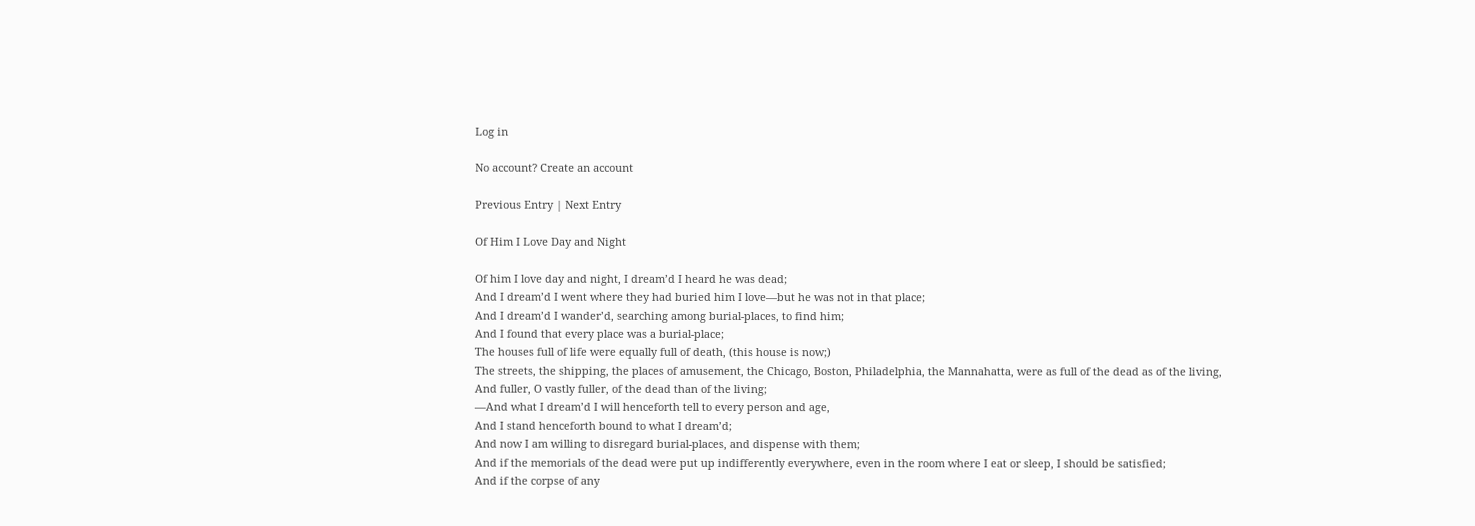Log in

No account? Create an account

Previous Entry | Next Entry

Of Him I Love Day and Night

Of him I love day and night, I dream’d I heard he was dead;
And I dream’d I went where they had buried him I love—but he was not in that place;
And I dream’d I wander’d, searching among burial-places, to find him;
And I found that every place was a burial-place;
The houses full of life were equally full of death, (this house is now;)
The streets, the shipping, the places of amusement, the Chicago, Boston, Philadelphia, the Mannahatta, were as full of the dead as of the living,
And fuller, O vastly fuller, of the dead than of the living;
—And what I dream’d I will henceforth tell to every person and age,
And I stand henceforth bound to what I dream’d;
And now I am willing to disregard burial-places, and dispense with them;
And if the memorials of the dead were put up indifferently everywhere, even in the room where I eat or sleep, I should be satisfied;
And if the corpse of any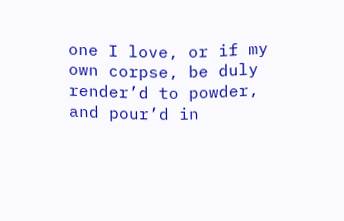one I love, or if my own corpse, be duly render’d to powder, and pour’d in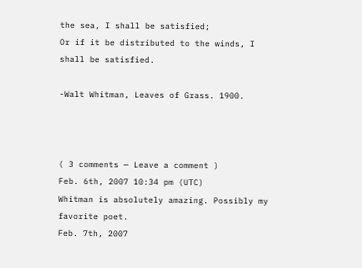the sea, I shall be satisfied;
Or if it be distributed to the winds, I shall be satisfied.

-Walt Whitman, Leaves of Grass. 1900.



( 3 comments — Leave a comment )
Feb. 6th, 2007 10:34 pm (UTC)
Whitman is absolutely amazing. Possibly my favorite poet.
Feb. 7th, 2007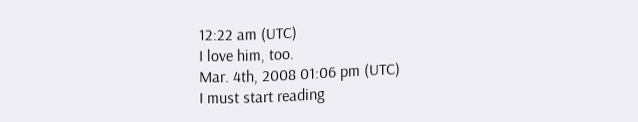12:22 am (UTC)
I love him, too.
Mar. 4th, 2008 01:06 pm (UTC)
I must start reading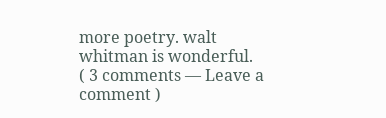more poetry. walt whitman is wonderful.
( 3 comments — Leave a comment )